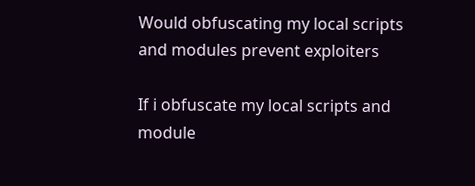Would obfuscating my local scripts and modules prevent exploiters

If i obfuscate my local scripts and module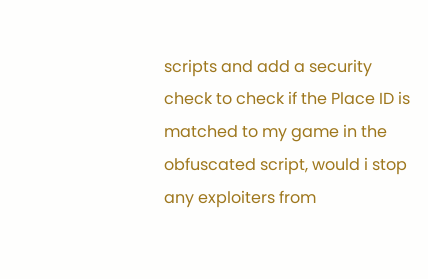scripts and add a security check to check if the Place ID is matched to my game in the obfuscated script, would i stop any exploiters from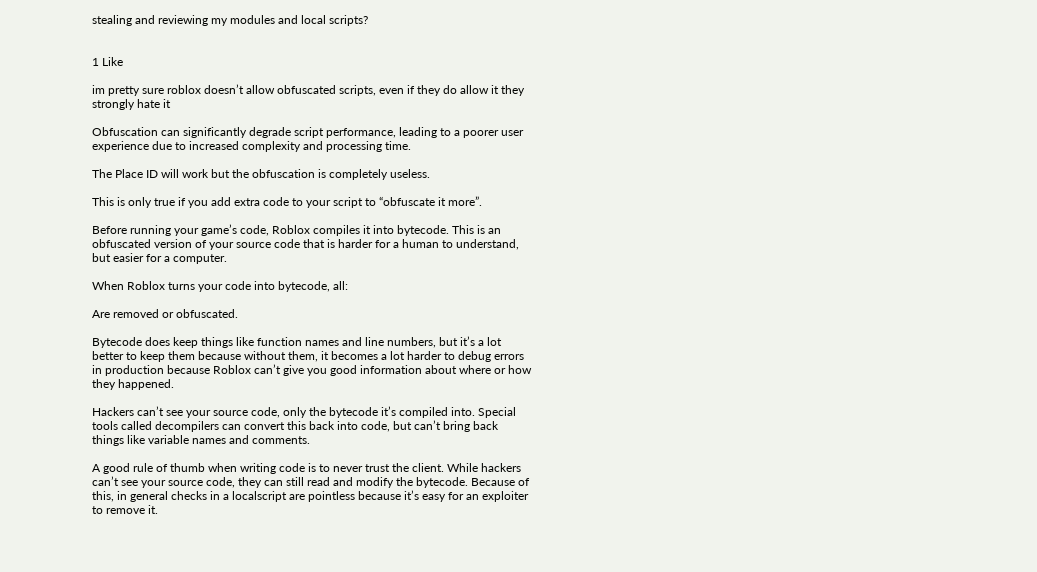stealing and reviewing my modules and local scripts?


1 Like

im pretty sure roblox doesn’t allow obfuscated scripts, even if they do allow it they strongly hate it

Obfuscation can significantly degrade script performance, leading to a poorer user experience due to increased complexity and processing time.

The Place ID will work but the obfuscation is completely useless.

This is only true if you add extra code to your script to “obfuscate it more”.

Before running your game’s code, Roblox compiles it into bytecode. This is an obfuscated version of your source code that is harder for a human to understand, but easier for a computer.

When Roblox turns your code into bytecode, all:

Are removed or obfuscated.

Bytecode does keep things like function names and line numbers, but it’s a lot better to keep them because without them, it becomes a lot harder to debug errors in production because Roblox can’t give you good information about where or how they happened.

Hackers can’t see your source code, only the bytecode it’s compiled into. Special tools called decompilers can convert this back into code, but can’t bring back things like variable names and comments.

A good rule of thumb when writing code is to never trust the client. While hackers can’t see your source code, they can still read and modify the bytecode. Because of this, in general checks in a localscript are pointless because it’s easy for an exploiter to remove it.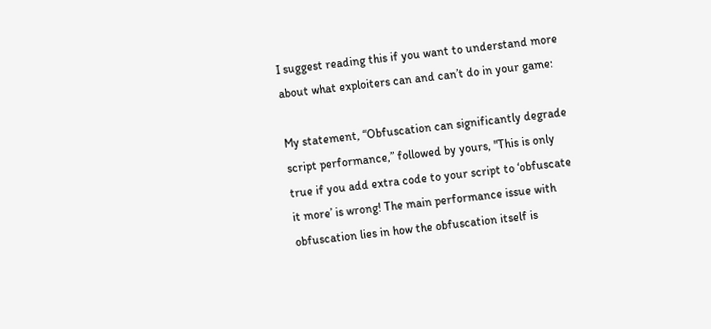I suggest reading this if you want to understand more about what exploiters can and can’t do in your game:

My statement, “Obfuscation can significantly degrade script performance,” followed by yours, "This is only true if you add extra code to your script to ‘obfuscate it more’ is wrong! The main performance issue with obfuscation lies in how the obfuscation itself is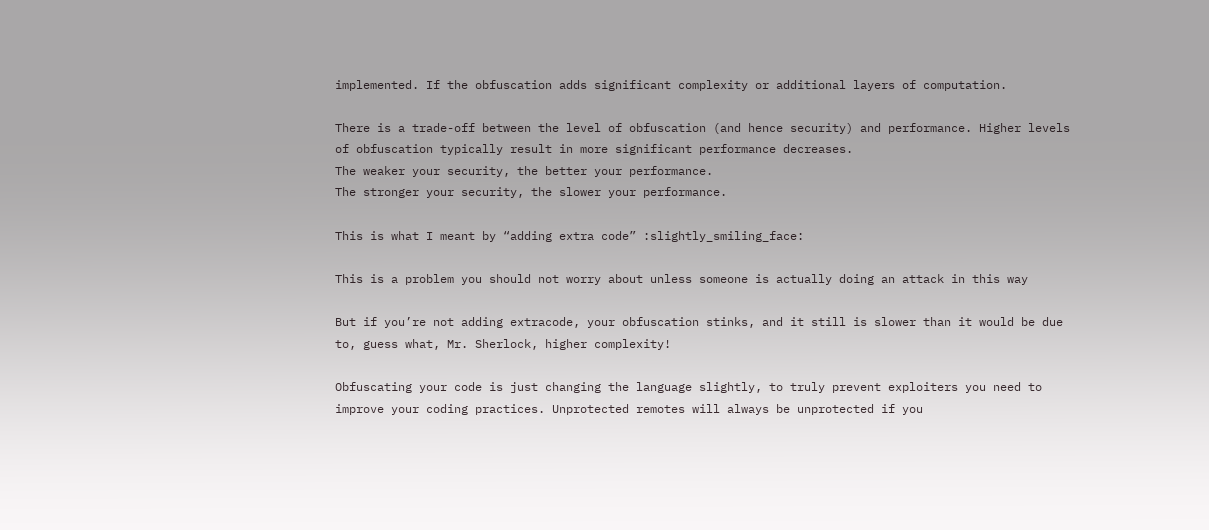implemented. If the obfuscation adds significant complexity or additional layers of computation.

There is a trade-off between the level of obfuscation (and hence security) and performance. Higher levels of obfuscation typically result in more significant performance decreases.
The weaker your security, the better your performance.
The stronger your security, the slower your performance.

This is what I meant by “adding extra code” :slightly_smiling_face:

This is a problem you should not worry about unless someone is actually doing an attack in this way

But if you’re not adding extracode, your obfuscation stinks, and it still is slower than it would be due to, guess what, Mr. Sherlock, higher complexity!

Obfuscating your code is just changing the language slightly, to truly prevent exploiters you need to improve your coding practices. Unprotected remotes will always be unprotected if you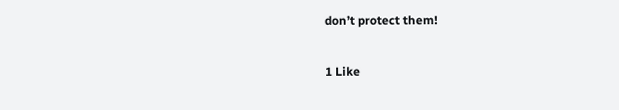don’t protect them!

1 Like